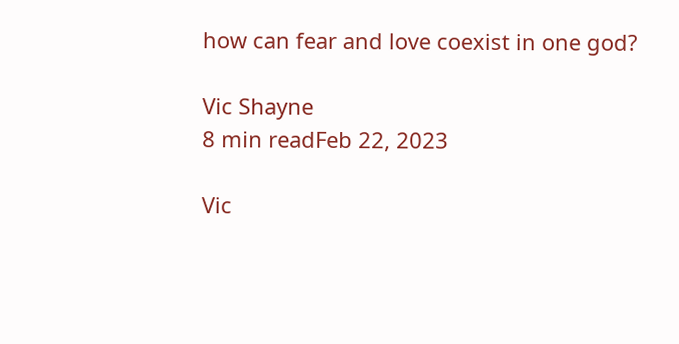how can fear and love coexist in one god?

Vic Shayne
8 min readFeb 22, 2023

Vic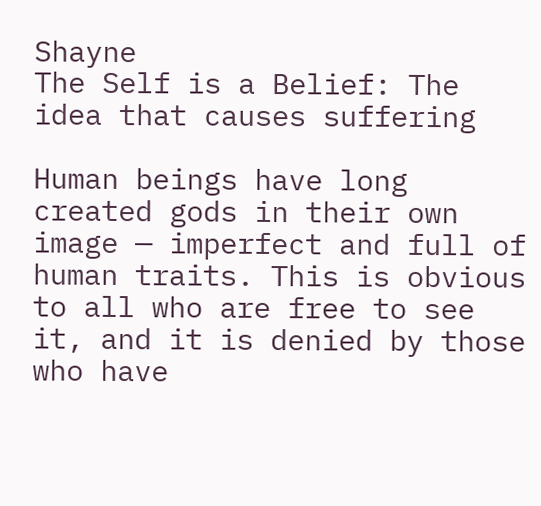Shayne
The Self is a Belief: The idea that causes suffering

Human beings have long created gods in their own image — imperfect and full of human traits. This is obvious to all who are free to see it, and it is denied by those who have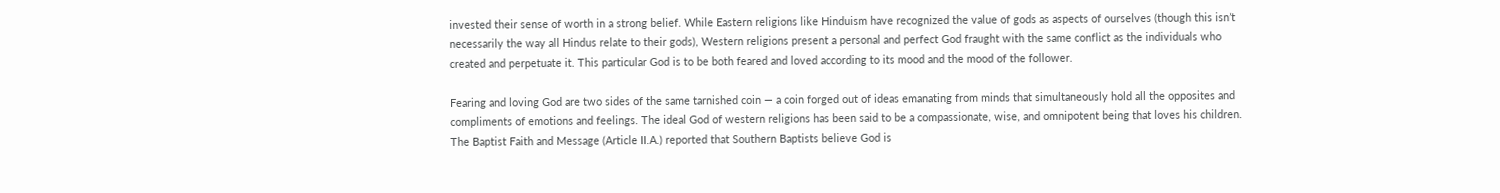invested their sense of worth in a strong belief. While Eastern religions like Hinduism have recognized the value of gods as aspects of ourselves (though this isn’t necessarily the way all Hindus relate to their gods), Western religions present a personal and perfect God fraught with the same conflict as the individuals who created and perpetuate it. This particular God is to be both feared and loved according to its mood and the mood of the follower.

Fearing and loving God are two sides of the same tarnished coin — a coin forged out of ideas emanating from minds that simultaneously hold all the opposites and compliments of emotions and feelings. The ideal God of western religions has been said to be a compassionate, wise, and omnipotent being that loves his children. The Baptist Faith and Message (Article II.A.) reported that Southern Baptists believe God is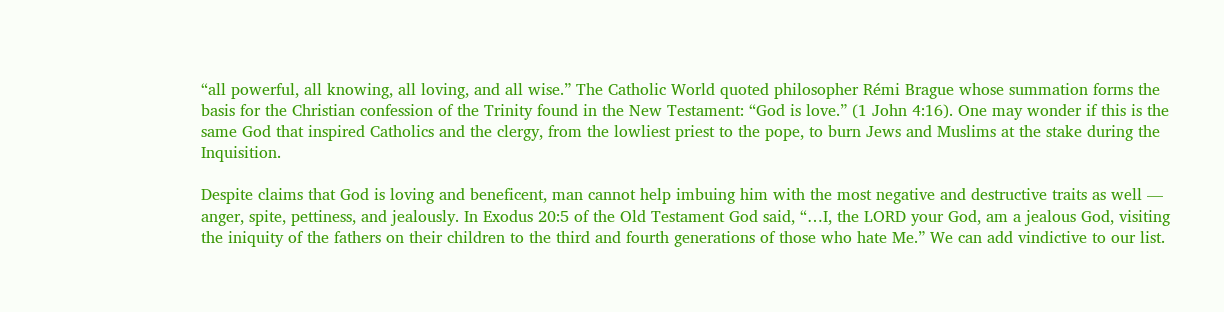“all powerful, all knowing, all loving, and all wise.” The Catholic World quoted philosopher Rémi Brague whose summation forms the basis for the Christian confession of the Trinity found in the New Testament: “God is love.” (1 John 4:16). One may wonder if this is the same God that inspired Catholics and the clergy, from the lowliest priest to the pope, to burn Jews and Muslims at the stake during the Inquisition.

Despite claims that God is loving and beneficent, man cannot help imbuing him with the most negative and destructive traits as well — anger, spite, pettiness, and jealously. In Exodus 20:5 of the Old Testament God said, “…I, the LORD your God, am a jealous God, visiting the iniquity of the fathers on their children to the third and fourth generations of those who hate Me.” We can add vindictive to our list.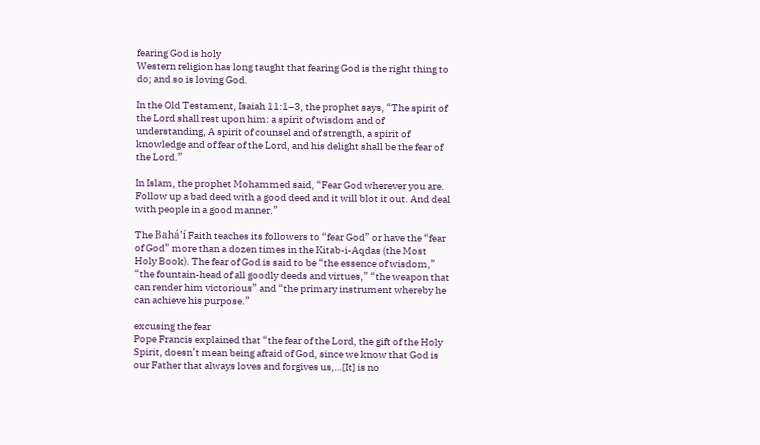fearing God is holy
Western religion has long taught that fearing God is the right thing to do; and so is loving God.

In the Old Testament, Isaiah 11:1–3, the prophet says, “The spirit of the Lord shall rest upon him: a spirit of wisdom and of understanding, A spirit of counsel and of strength, a spirit of knowledge and of fear of the Lord, and his delight shall be the fear of the Lord.”

In Islam, the prophet Mohammed said, “Fear God wherever you are. Follow up a bad deed with a good deed and it will blot it out. And deal with people in a good manner.”

The Bahá’í Faith teaches its followers to “fear God” or have the “fear of God” more than a dozen times in the Kitab-i-Aqdas (the Most Holy Book). The fear of God is said to be “the essence of wisdom,” “the fountain-head of all goodly deeds and virtues,” “the weapon that can render him victorious” and “the primary instrument whereby he can achieve his purpose.”

excusing the fear
Pope Francis explained that “the fear of the Lord, the gift of the Holy Spirit, doesn’t mean being afraid of God, since we know that God is our Father that always loves and forgives us,…[It] is no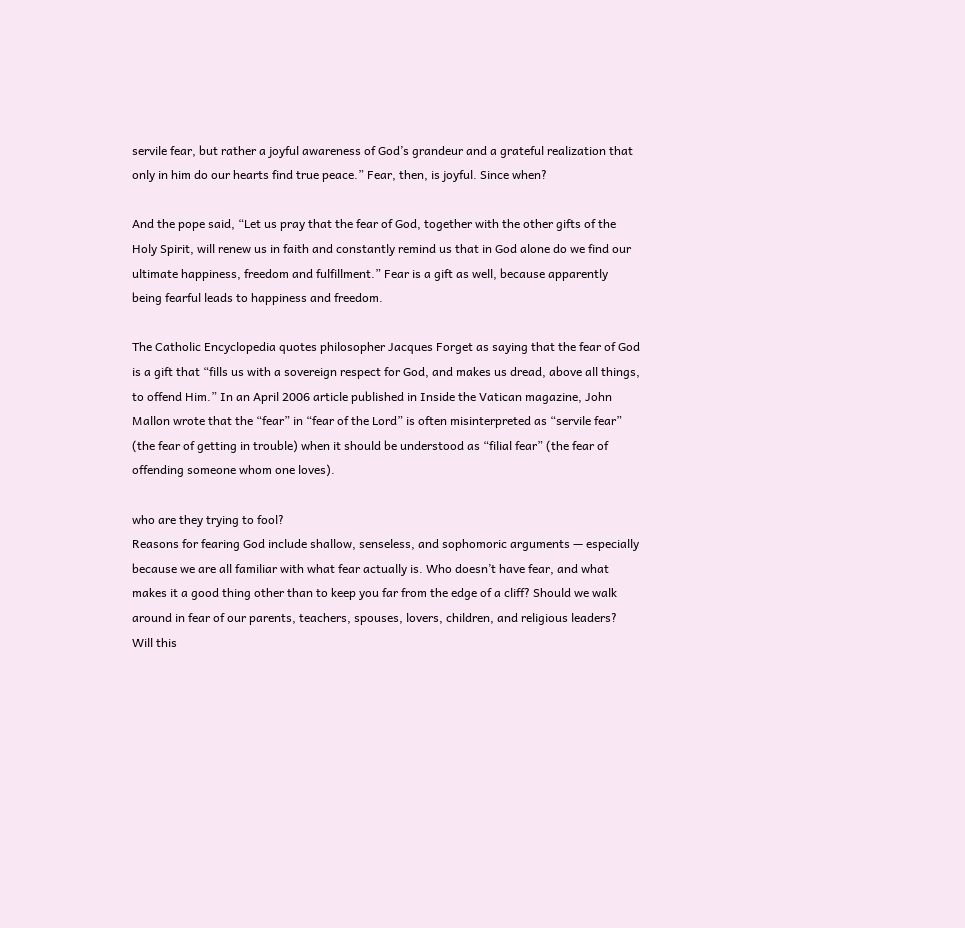servile fear, but rather a joyful awareness of God’s grandeur and a grateful realization that only in him do our hearts find true peace.” Fear, then, is joyful. Since when?

And the pope said, “Let us pray that the fear of God, together with the other gifts of the Holy Spirit, will renew us in faith and constantly remind us that in God alone do we find our ultimate happiness, freedom and fulfillment.” Fear is a gift as well, because apparently being fearful leads to happiness and freedom.

The Catholic Encyclopedia quotes philosopher Jacques Forget as saying that the fear of God is a gift that “fills us with a sovereign respect for God, and makes us dread, above all things, to offend Him.” In an April 2006 article published in Inside the Vatican magazine, John Mallon wrote that the “fear” in “fear of the Lord” is often misinterpreted as “servile fear” (the fear of getting in trouble) when it should be understood as “filial fear” (the fear of offending someone whom one loves).

who are they trying to fool?
Reasons for fearing God include shallow, senseless, and sophomoric arguments — especially because we are all familiar with what fear actually is. Who doesn’t have fear, and what makes it a good thing other than to keep you far from the edge of a cliff? Should we walk around in fear of our parents, teachers, spouses, lovers, children, and religious leaders? Will this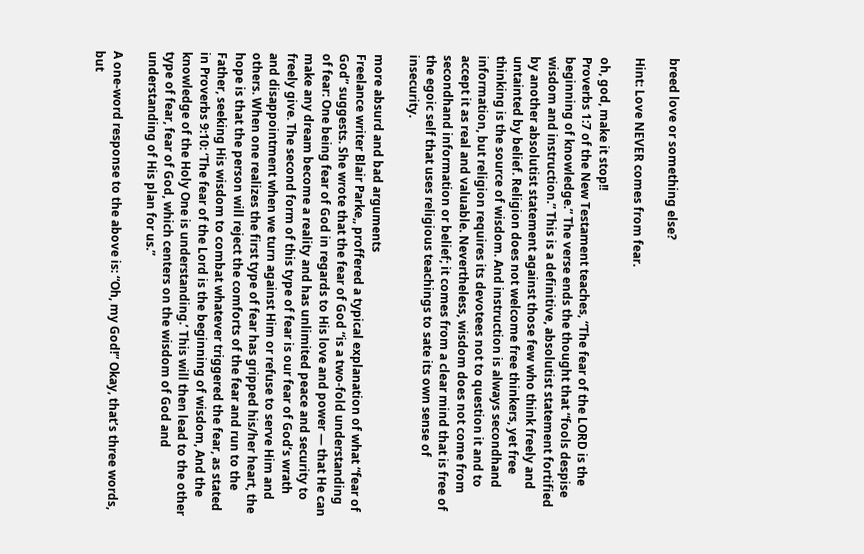breed love or something else?

Hint: Love NEVER comes from fear.

oh, god, make it stop!!
Proverbs 1:7 of the New Testament teaches, “The fear of the LORD is the beginning of knowledge.” The verse ends the thought that “fools despise wisdom and instruction.” This is a definitive, absolutist statement fortified by another absolutist statement against those few who think freely and untainted by belief. Religion does not welcome free thinkers, yet free thinking is the source of wisdom. And instruction is always secondhand information, but religion requires its devotees not to question it and to accept it as real and valuable. Nevertheless, wisdom does not come from secondhand information or belief; it comes from a clear mind that is free of the egoic self that uses religious teachings to sate its own sense of insecurity.

more absurd and bad arguments
Freelance writer Blair Parke,, proffered a typical explanation of what “fear of God” suggests. She wrote that the fear of God “is a two-fold understanding of fear: One being fear of God in regards to His love and power — that He can make any dream become a reality and has unlimited peace and security to freely give. The second form of this type of fear is our fear of God’s wrath and disappointment when we turn against Him or refuse to serve Him and others. When one realizes the first type of fear has gripped his/her heart, the hope is that the person will reject the comforts of the fear and run to the Father, seeking His wisdom to combat whatever triggered the fear, as stated in Proverbs 9:10: ‘The fear of the Lord is the beginning of wisdom, And the knowledge of the Holy One is understanding.’ This will then lead to the other type of fear, fear of God, which centers on the wisdom of God and understanding of His plan for us.”

A one-word response to the above is: “Oh, my God!” Okay, that’s three words, but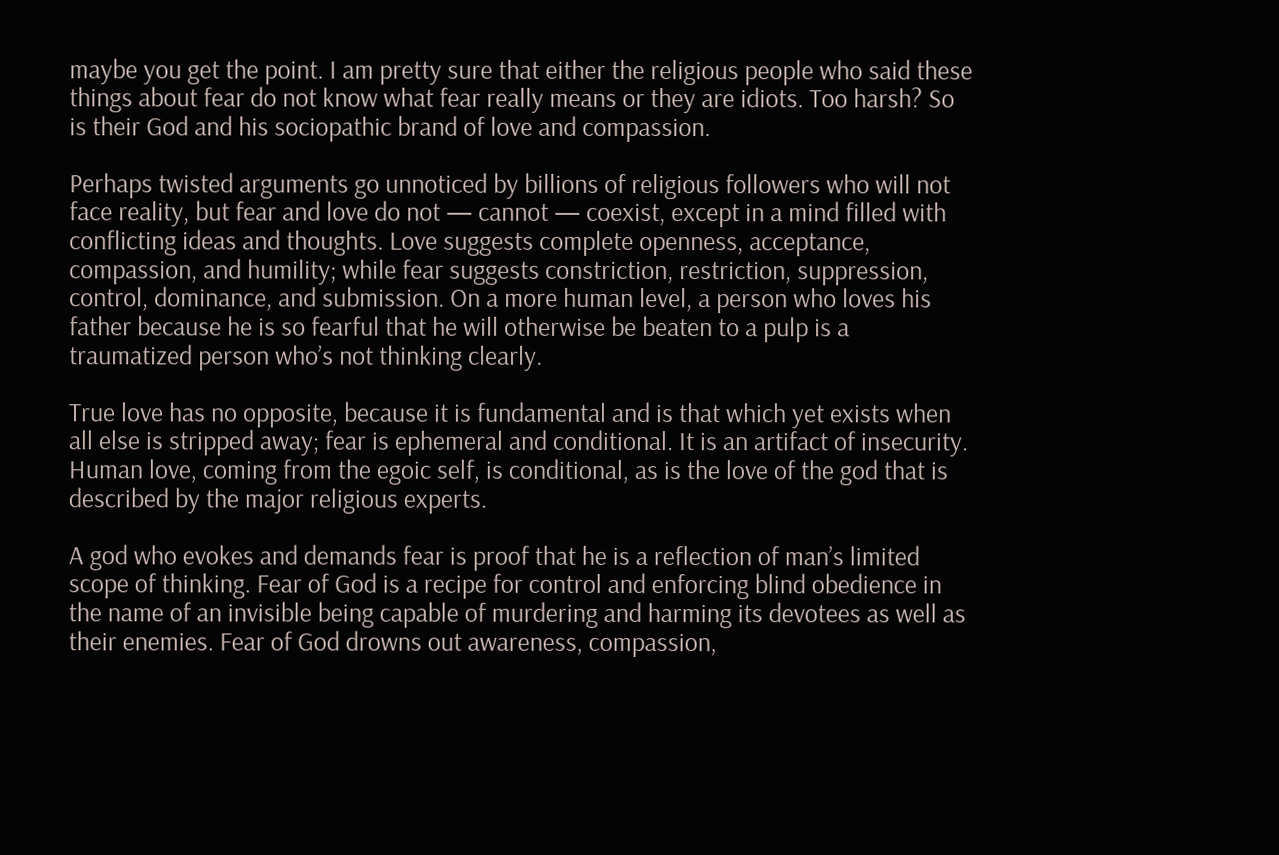maybe you get the point. I am pretty sure that either the religious people who said these things about fear do not know what fear really means or they are idiots. Too harsh? So is their God and his sociopathic brand of love and compassion.

Perhaps twisted arguments go unnoticed by billions of religious followers who will not face reality, but fear and love do not — cannot — coexist, except in a mind filled with conflicting ideas and thoughts. Love suggests complete openness, acceptance, compassion, and humility; while fear suggests constriction, restriction, suppression, control, dominance, and submission. On a more human level, a person who loves his father because he is so fearful that he will otherwise be beaten to a pulp is a traumatized person who’s not thinking clearly.

True love has no opposite, because it is fundamental and is that which yet exists when all else is stripped away; fear is ephemeral and conditional. It is an artifact of insecurity. Human love, coming from the egoic self, is conditional, as is the love of the god that is described by the major religious experts.

A god who evokes and demands fear is proof that he is a reflection of man’s limited scope of thinking. Fear of God is a recipe for control and enforcing blind obedience in the name of an invisible being capable of murdering and harming its devotees as well as their enemies. Fear of God drowns out awareness, compassion,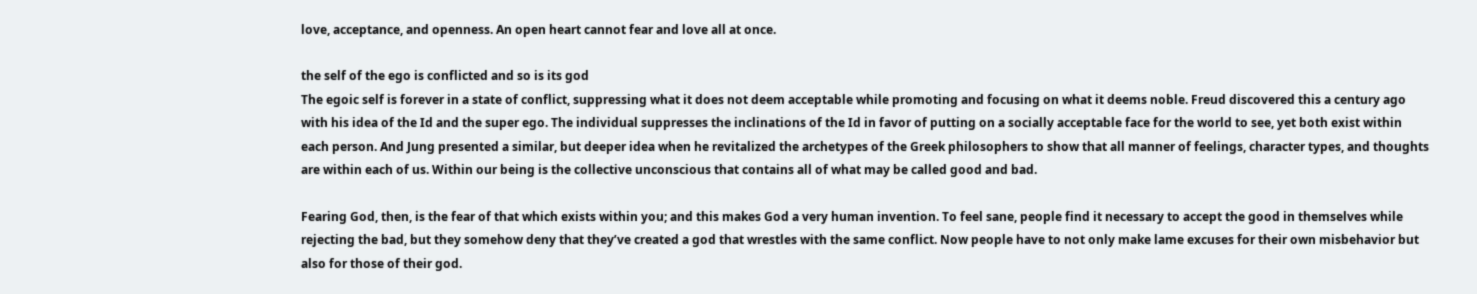love, acceptance, and openness. An open heart cannot fear and love all at once.

the self of the ego is conflicted and so is its god
The egoic self is forever in a state of conflict, suppressing what it does not deem acceptable while promoting and focusing on what it deems noble. Freud discovered this a century ago with his idea of the Id and the super ego. The individual suppresses the inclinations of the Id in favor of putting on a socially acceptable face for the world to see, yet both exist within each person. And Jung presented a similar, but deeper idea when he revitalized the archetypes of the Greek philosophers to show that all manner of feelings, character types, and thoughts are within each of us. Within our being is the collective unconscious that contains all of what may be called good and bad.

Fearing God, then, is the fear of that which exists within you; and this makes God a very human invention. To feel sane, people find it necessary to accept the good in themselves while rejecting the bad, but they somehow deny that they’ve created a god that wrestles with the same conflict. Now people have to not only make lame excuses for their own misbehavior but also for those of their god.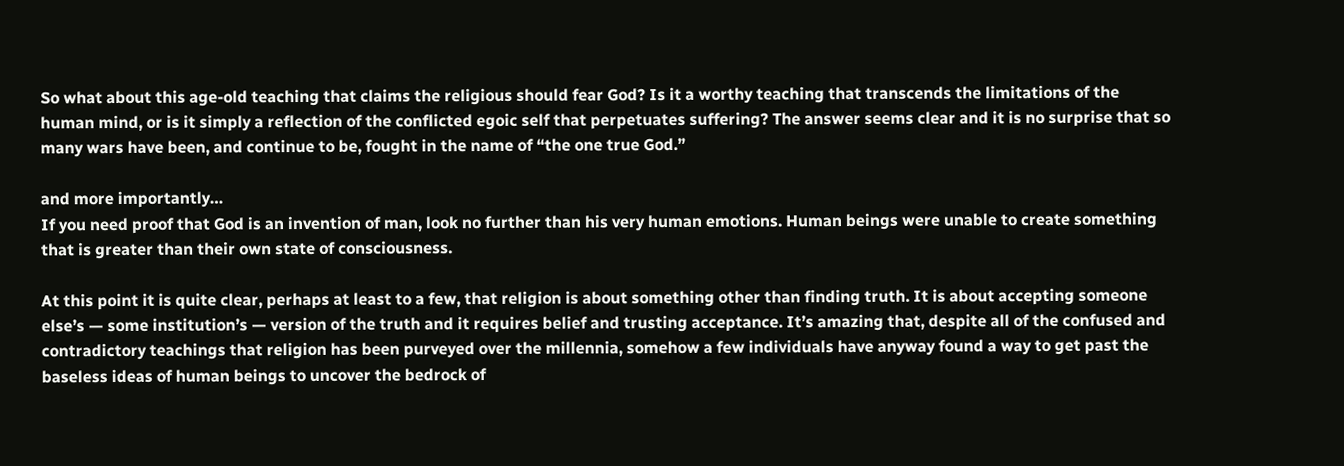So what about this age-old teaching that claims the religious should fear God? Is it a worthy teaching that transcends the limitations of the human mind, or is it simply a reflection of the conflicted egoic self that perpetuates suffering? The answer seems clear and it is no surprise that so many wars have been, and continue to be, fought in the name of “the one true God.”

and more importantly…
If you need proof that God is an invention of man, look no further than his very human emotions. Human beings were unable to create something that is greater than their own state of consciousness.

At this point it is quite clear, perhaps at least to a few, that religion is about something other than finding truth. It is about accepting someone else’s — some institution’s — version of the truth and it requires belief and trusting acceptance. It’s amazing that, despite all of the confused and contradictory teachings that religion has been purveyed over the millennia, somehow a few individuals have anyway found a way to get past the baseless ideas of human beings to uncover the bedrock of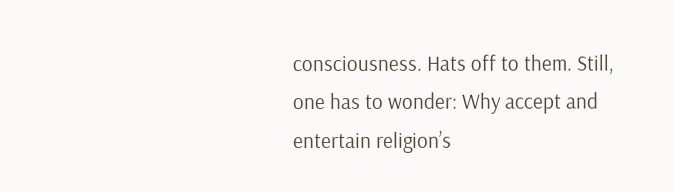consciousness. Hats off to them. Still, one has to wonder: Why accept and entertain religion’s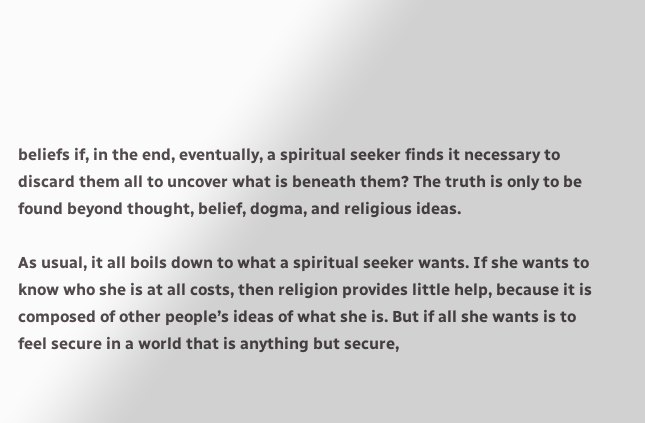beliefs if, in the end, eventually, a spiritual seeker finds it necessary to discard them all to uncover what is beneath them? The truth is only to be found beyond thought, belief, dogma, and religious ideas.

As usual, it all boils down to what a spiritual seeker wants. If she wants to know who she is at all costs, then religion provides little help, because it is composed of other people’s ideas of what she is. But if all she wants is to feel secure in a world that is anything but secure,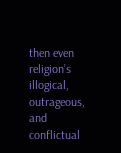then even religion’s illogical, outrageous, and conflictual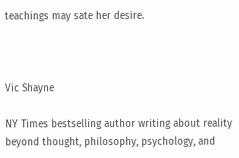teachings may sate her desire.



Vic Shayne

NY Times bestselling author writing about reality beyond thought, philosophy, psychology, and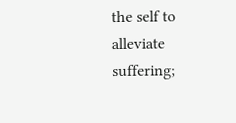the self to alleviate suffering;